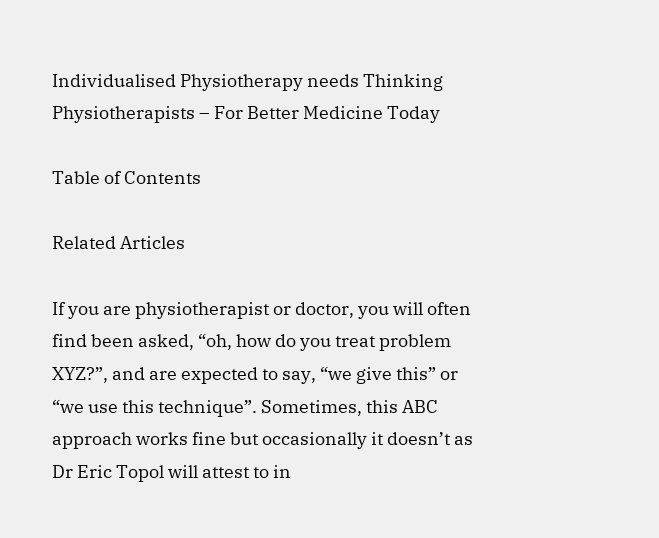Individualised Physiotherapy needs Thinking Physiotherapists – For Better Medicine Today

Table of Contents

Related Articles

If you are physiotherapist or doctor, you will often find been asked, “oh, how do you treat problem XYZ?”, and are expected to say, “we give this” or “we use this technique”. Sometimes, this ABC approach works fine but occasionally it doesn’t as Dr Eric Topol will attest to in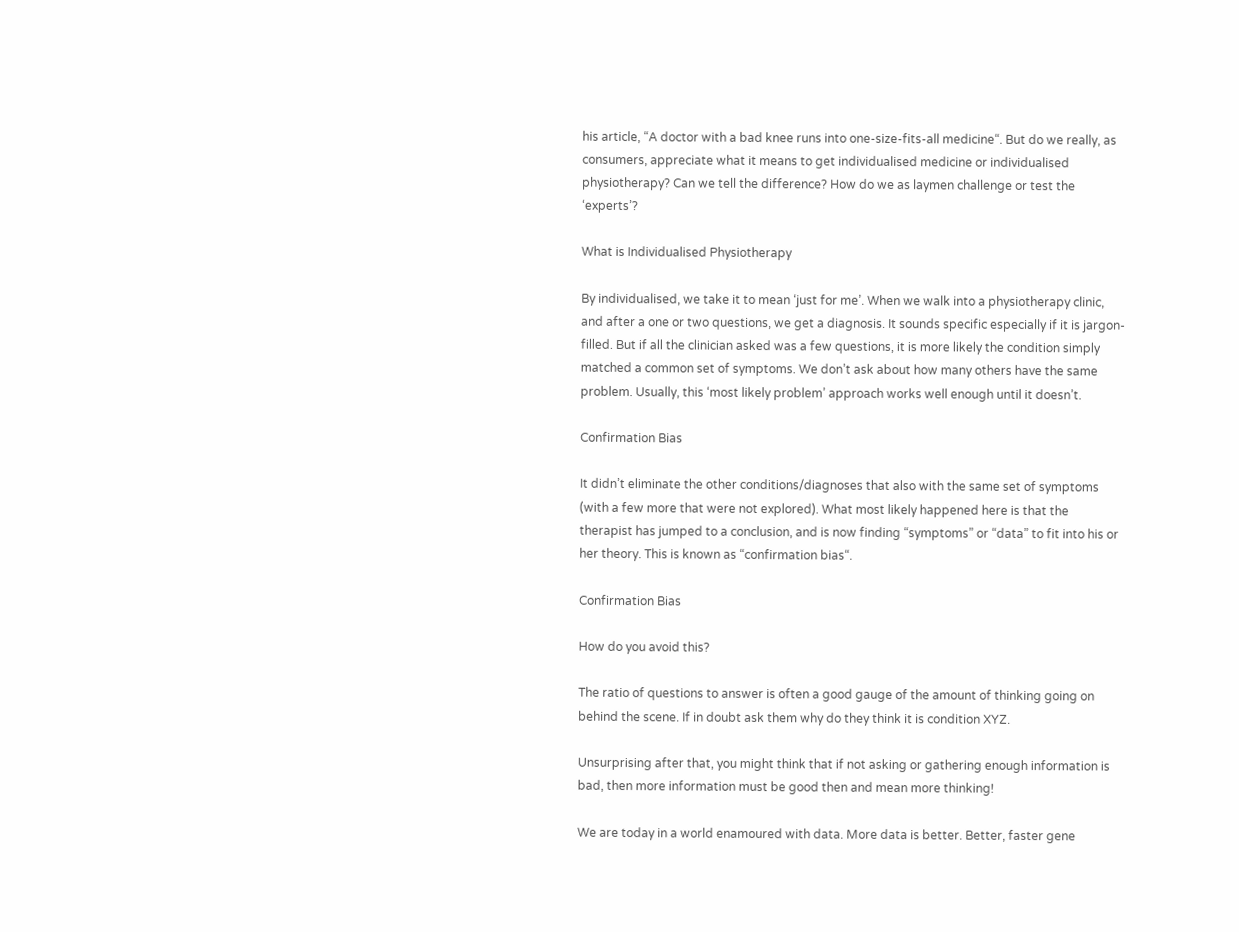his article, “A doctor with a bad knee runs into one-size-fits-all medicine“. But do we really, as consumers, appreciate what it means to get individualised medicine or individualised physiotherapy? Can we tell the difference? How do we as laymen challenge or test the ‘experts’?

What is Individualised Physiotherapy

By individualised, we take it to mean ‘just for me’. When we walk into a physiotherapy clinic, and after a one or two questions, we get a diagnosis. It sounds specific especially if it is jargon-filled. But if all the clinician asked was a few questions, it is more likely the condition simply matched a common set of symptoms. We don’t ask about how many others have the same problem. Usually, this ‘most likely problem’ approach works well enough until it doesn’t.

Confirmation Bias

It didn’t eliminate the other conditions/diagnoses that also with the same set of symptoms (with a few more that were not explored). What most likely happened here is that the therapist has jumped to a conclusion, and is now finding “symptoms” or “data” to fit into his or her theory. This is known as “confirmation bias“.

Confirmation Bias

How do you avoid this?

The ratio of questions to answer is often a good gauge of the amount of thinking going on behind the scene. If in doubt ask them why do they think it is condition XYZ.

Unsurprising after that, you might think that if not asking or gathering enough information is bad, then more information must be good then and mean more thinking!

We are today in a world enamoured with data. More data is better. Better, faster gene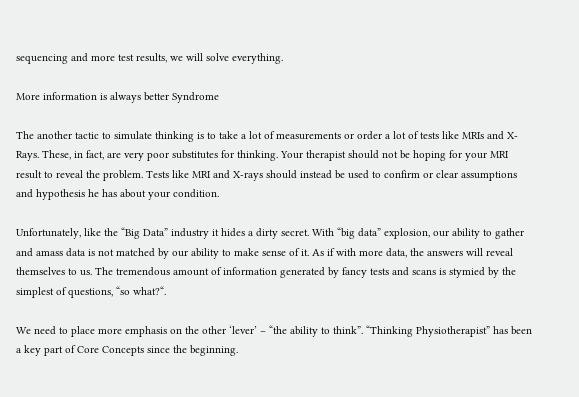sequencing and more test results, we will solve everything.

More information is always better Syndrome

The another tactic to simulate thinking is to take a lot of measurements or order a lot of tests like MRIs and X-Rays. These, in fact, are very poor substitutes for thinking. Your therapist should not be hoping for your MRI result to reveal the problem. Tests like MRI and X-rays should instead be used to confirm or clear assumptions and hypothesis he has about your condition.

Unfortunately, like the “Big Data” industry it hides a dirty secret. With “big data” explosion, our ability to gather and amass data is not matched by our ability to make sense of it. As if with more data, the answers will reveal themselves to us. The tremendous amount of information generated by fancy tests and scans is stymied by the simplest of questions, “so what?“.

We need to place more emphasis on the other ‘lever’ – “the ability to think”. “Thinking Physiotherapist” has been a key part of Core Concepts since the beginning.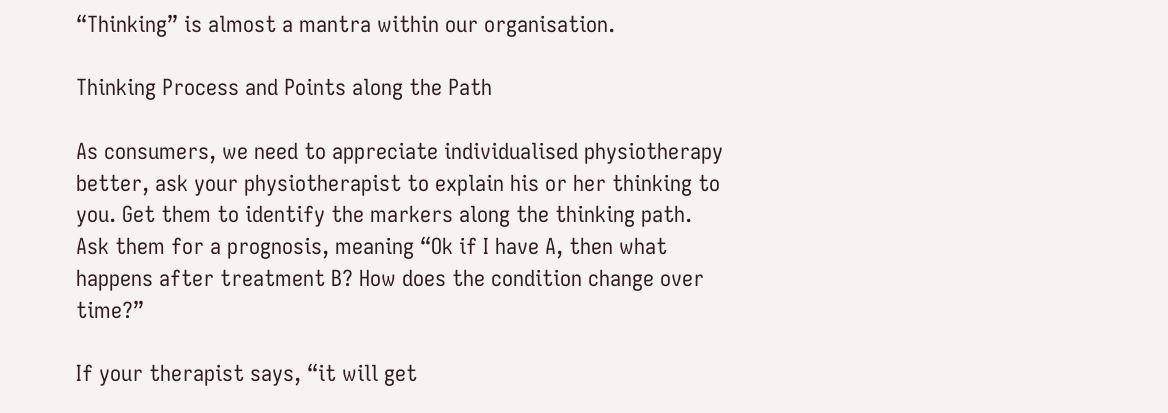“Thinking” is almost a mantra within our organisation.

Thinking Process and Points along the Path

As consumers, we need to appreciate individualised physiotherapy better, ask your physiotherapist to explain his or her thinking to you. Get them to identify the markers along the thinking path. Ask them for a prognosis, meaning “Ok if I have A, then what happens after treatment B? How does the condition change over time?”

If your therapist says, “it will get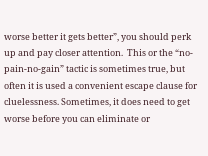worse better it gets better”, you should perk up and pay closer attention.  This or the “no-pain-no-gain” tactic is sometimes true, but often it is used a convenient escape clause for cluelessness. Sometimes, it does need to get worse before you can eliminate or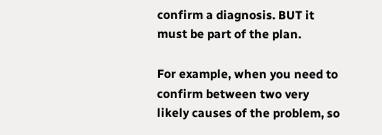confirm a diagnosis. BUT it must be part of the plan.

For example, when you need to confirm between two very likely causes of the problem, so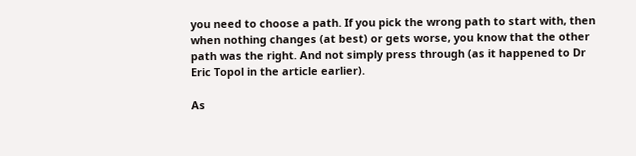you need to choose a path. If you pick the wrong path to start with, then when nothing changes (at best) or gets worse, you know that the other path was the right. And not simply press through (as it happened to Dr Eric Topol in the article earlier).

As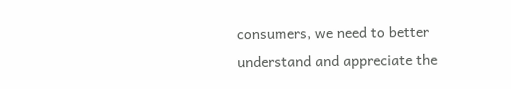consumers, we need to better understand and appreciate the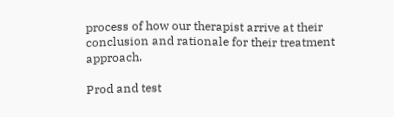process of how our therapist arrive at their conclusion and rationale for their treatment approach.

Prod and test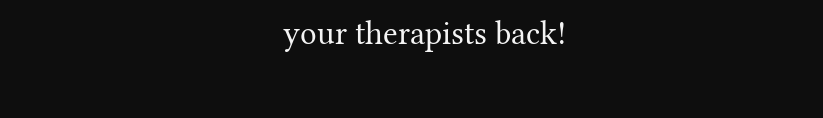your therapists back!